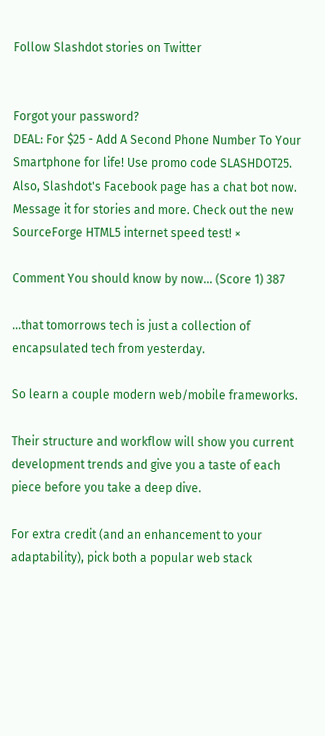Follow Slashdot stories on Twitter


Forgot your password?
DEAL: For $25 - Add A Second Phone Number To Your Smartphone for life! Use promo code SLASHDOT25. Also, Slashdot's Facebook page has a chat bot now. Message it for stories and more. Check out the new SourceForge HTML5 internet speed test! ×

Comment You should know by now... (Score 1) 387

...that tomorrows tech is just a collection of encapsulated tech from yesterday.

So learn a couple modern web/mobile frameworks.

Their structure and workflow will show you current development trends and give you a taste of each piece before you take a deep dive.

For extra credit (and an enhancement to your adaptability), pick both a popular web stack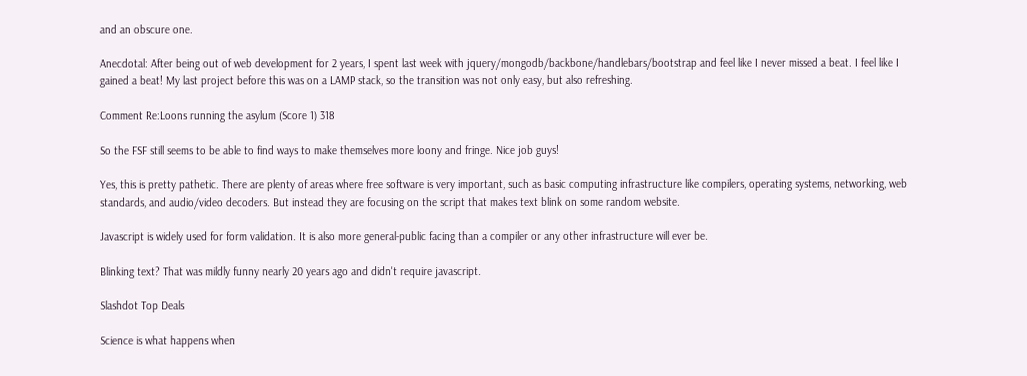and an obscure one.

Anecdotal: After being out of web development for 2 years, I spent last week with jquery/mongodb/backbone/handlebars/bootstrap and feel like I never missed a beat. I feel like I gained a beat! My last project before this was on a LAMP stack, so the transition was not only easy, but also refreshing.

Comment Re:Loons running the asylum (Score 1) 318

So the FSF still seems to be able to find ways to make themselves more loony and fringe. Nice job guys!

Yes, this is pretty pathetic. There are plenty of areas where free software is very important, such as basic computing infrastructure like compilers, operating systems, networking, web standards, and audio/video decoders. But instead they are focusing on the script that makes text blink on some random website.

Javascript is widely used for form validation. It is also more general-public facing than a compiler or any other infrastructure will ever be.

Blinking text? That was mildly funny nearly 20 years ago and didn't require javascript.

Slashdot Top Deals

Science is what happens when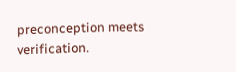preconception meets verification.